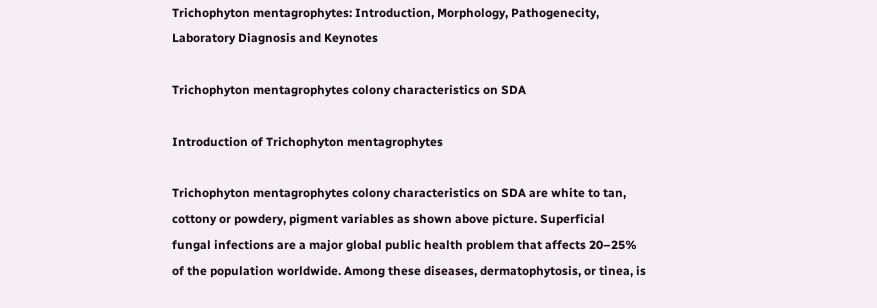Trichophyton mentagrophytes: Introduction, Morphology, Pathogenecity, Laboratory Diagnosis and Keynotes

Trichophyton mentagrophytes colony characteristics on SDA

Introduction of Trichophyton mentagrophytes

Trichophyton mentagrophytes colony characteristics on SDA are white to tan, cottony or powdery, pigment variables as shown above picture. Superficial fungal infections are a major global public health problem that affects 20–25% of the population worldwide. Among these diseases, dermatophytosis, or tinea, is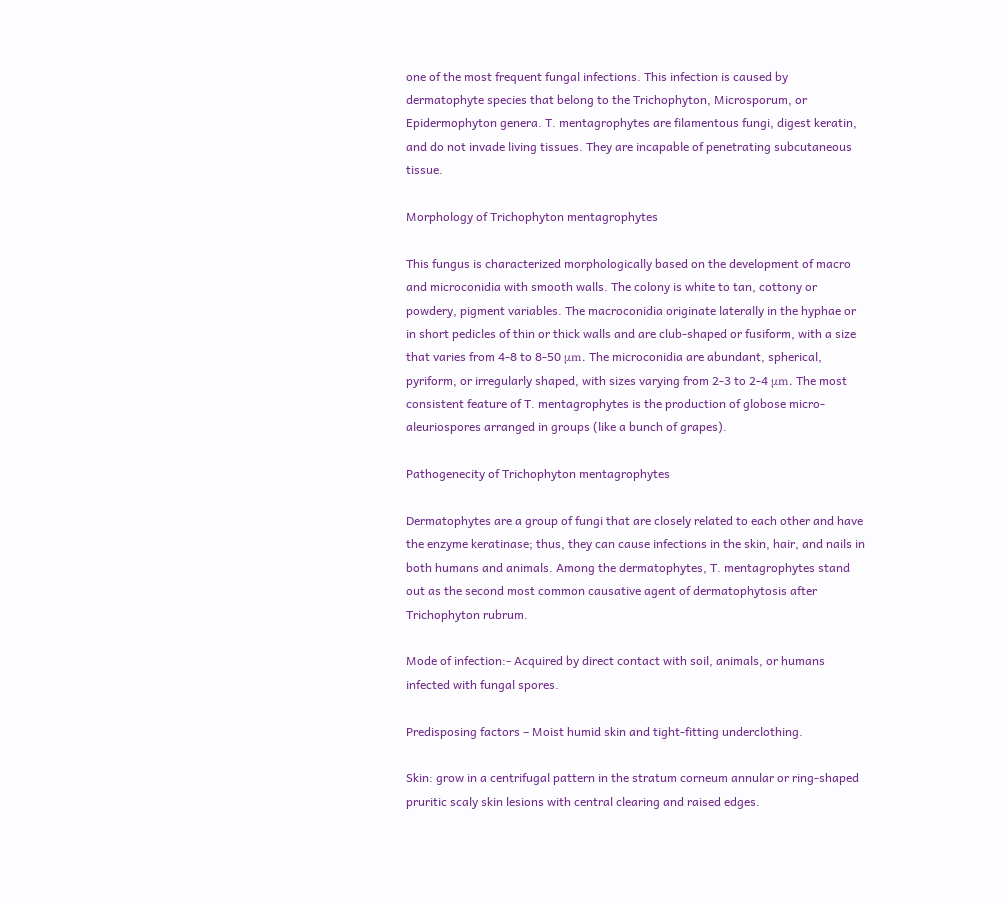one of the most frequent fungal infections. This infection is caused by dermatophyte species that belong to the Trichophyton, Microsporum, or Epidermophyton genera. T. mentagrophytes are filamentous fungi, digest keratin, and do not invade living tissues. They are incapable of penetrating subcutaneous tissue.

Morphology of Trichophyton mentagrophytes

This fungus is characterized morphologically based on the development of macro and microconidia with smooth walls. The colony is white to tan, cottony or powdery, pigment variables. The macroconidia originate laterally in the hyphae or in short pedicles of thin or thick walls and are club-shaped or fusiform, with a size that varies from 4-8 to 8-50 μm. The microconidia are abundant, spherical, pyriform, or irregularly shaped, with sizes varying from 2-3 to 2-4 μm. The most consistent feature of T. mentagrophytes is the production of globose micro-aleuriospores arranged in groups (like a bunch of grapes).

Pathogenecity of Trichophyton mentagrophytes

Dermatophytes are a group of fungi that are closely related to each other and have the enzyme keratinase; thus, they can cause infections in the skin, hair, and nails in both humans and animals. Among the dermatophytes, T. mentagrophytes stand out as the second most common causative agent of dermatophytosis after Trichophyton rubrum.

Mode of infection:- Acquired by direct contact with soil, animals, or humans infected with fungal spores.

Predisposing factors – Moist humid skin and tight-fitting underclothing.

Skin: grow in a centrifugal pattern in the stratum corneum annular or ring-shaped pruritic scaly skin lesions with central clearing and raised edges.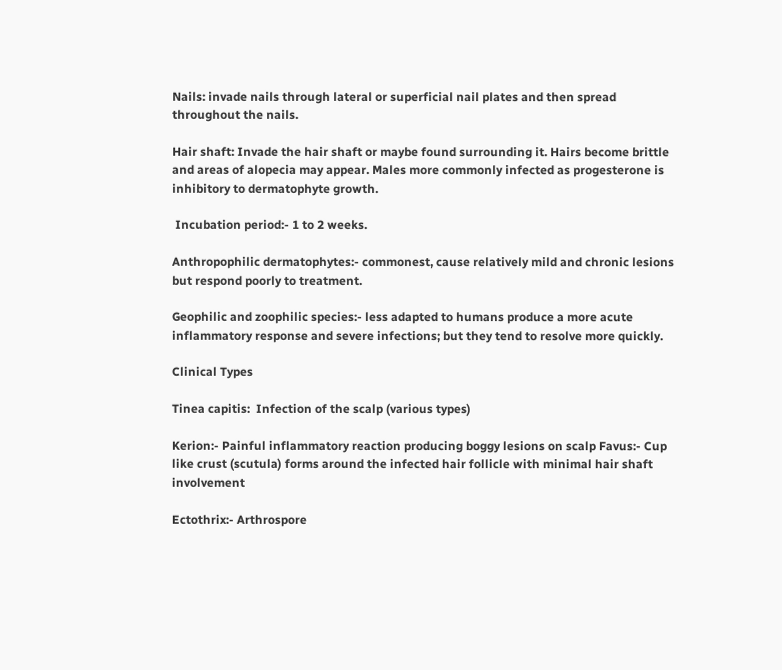Nails: invade nails through lateral or superficial nail plates and then spread throughout the nails.

Hair shaft: Invade the hair shaft or maybe found surrounding it. Hairs become brittle and areas of alopecia may appear. Males more commonly infected as progesterone is inhibitory to dermatophyte growth.

 Incubation period:- 1 to 2 weeks.

Anthropophilic dermatophytes:- commonest, cause relatively mild and chronic lesions but respond poorly to treatment.

Geophilic and zoophilic species:- less adapted to humans produce a more acute inflammatory response and severe infections; but they tend to resolve more quickly.

Clinical Types

Tinea capitis:  Infection of the scalp (various types)

Kerion:- Painful inflammatory reaction producing boggy lesions on scalp Favus:- Cup like crust (scutula) forms around the infected hair follicle with minimal hair shaft involvement

Ectothrix:- Arthrospore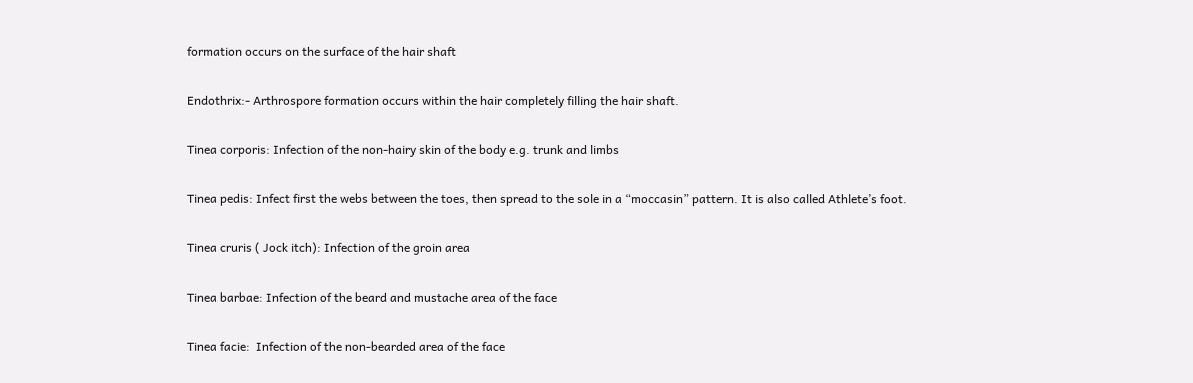formation occurs on the surface of the hair shaft

Endothrix:- Arthrospore formation occurs within the hair completely filling the hair shaft.

Tinea corporis: Infection of the non-hairy skin of the body e.g. trunk and limbs

Tinea pedis: Infect first the webs between the toes, then spread to the sole in a “moccasin” pattern. It is also called Athlete’s foot.

Tinea cruris ( Jock itch): Infection of the groin area

Tinea barbae: Infection of the beard and mustache area of the face

Tinea facie:  Infection of the non-bearded area of the face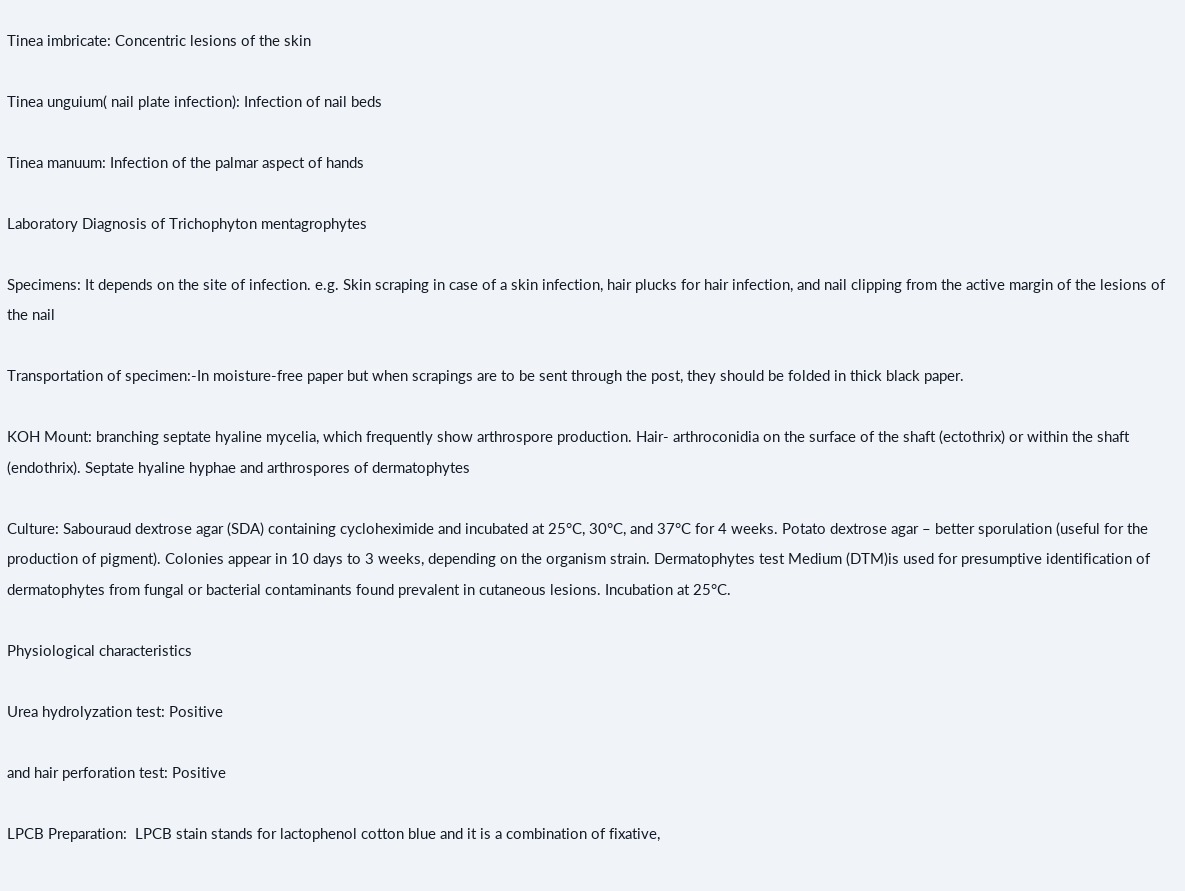Tinea imbricate: Concentric lesions of the skin

Tinea unguium( nail plate infection): Infection of nail beds

Tinea manuum: Infection of the palmar aspect of hands

Laboratory Diagnosis of Trichophyton mentagrophytes

Specimens: It depends on the site of infection. e.g. Skin scraping in case of a skin infection, hair plucks for hair infection, and nail clipping from the active margin of the lesions of the nail

Transportation of specimen:-In moisture-free paper but when scrapings are to be sent through the post, they should be folded in thick black paper.

KOH Mount: branching septate hyaline mycelia, which frequently show arthrospore production. Hair- arthroconidia on the surface of the shaft (ectothrix) or within the shaft (endothrix). Septate hyaline hyphae and arthrospores of dermatophytes

Culture: Sabouraud dextrose agar (SDA) containing cycloheximide and incubated at 25°C, 30°C, and 37°C for 4 weeks. Potato dextrose agar – better sporulation (useful for the production of pigment). Colonies appear in 10 days to 3 weeks, depending on the organism strain. Dermatophytes test Medium (DTM)is used for presumptive identification of dermatophytes from fungal or bacterial contaminants found prevalent in cutaneous lesions. Incubation at 25°C.

Physiological characteristics

Urea hydrolyzation test: Positive

and hair perforation test: Positive

LPCB Preparation:  LPCB stain stands for lactophenol cotton blue and it is a combination of fixative,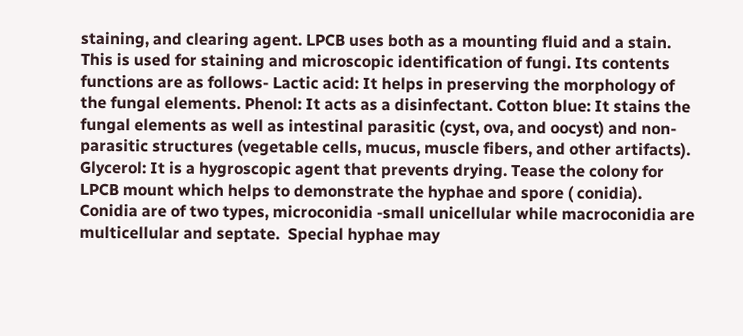staining, and clearing agent. LPCB uses both as a mounting fluid and a stain. This is used for staining and microscopic identification of fungi. Its contents functions are as follows- Lactic acid: It helps in preserving the morphology of the fungal elements. Phenol: It acts as a disinfectant. Cotton blue: It stains the fungal elements as well as intestinal parasitic (cyst, ova, and oocyst) and non-parasitic structures (vegetable cells, mucus, muscle fibers, and other artifacts). Glycerol: It is a hygroscopic agent that prevents drying. Tease the colony for LPCB mount which helps to demonstrate the hyphae and spore ( conidia). Conidia are of two types, microconidia -small unicellular while macroconidia are multicellular and septate.  Special hyphae may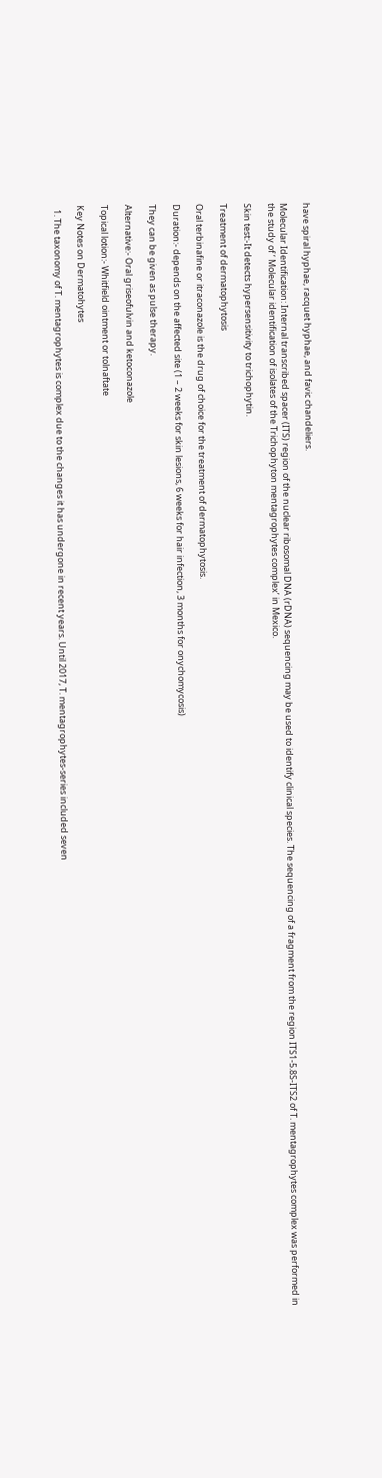have spiral hyphae, racquet hyphae, and favic chandeliers.

Molecular Identification: Internal transcribed spacer (ITS) region of the nuclear ribosomal DNA (rDNA) sequencing may be used to identify clinical species. The sequencing of a fragment from the region ITS1-5.8S-ITS2 of T. mentagrophytes complex was performed in the study of ‘ Molecular identification of isolates of the Trichophyton mentagrophytes complex’ in Mexico.

Skin test:-It detects hypersensitivity to trichophytin.

Treatment of dermatophytosis

Oral terbinafine or itraconazole is the drug of choice for the treatment of dermatophytosis.

Duration:- depends on the affected site (1 – 2 weeks for skin lesions, 6 weeks for hair infection, 3 months for onychomycosis)

They can be given as pulse therapy.

Alternative:- Oral griseofulvin and ketoconazole

Topical lotion:- Whitfield ointment or tolnaftate

Key Notes on Dermatohytes

  1. The taxonomy of T. mentagrophytes is complex due to the changes it has undergone in recent years. Until 2017, T. mentagrophytes-series included seven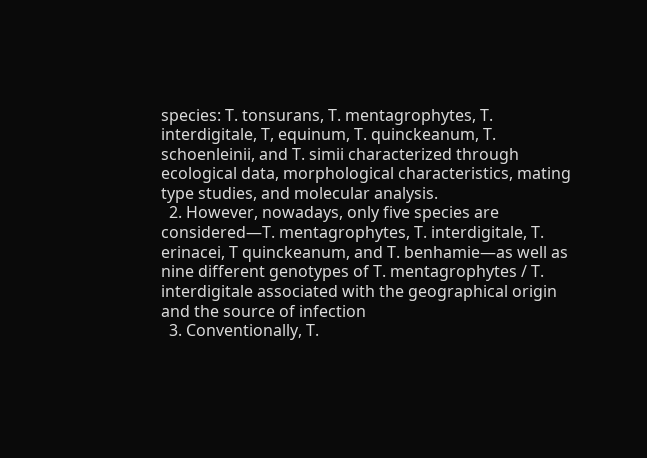species: T. tonsurans, T. mentagrophytes, T. interdigitale, T, equinum, T. quinckeanum, T. schoenleinii, and T. simii characterized through ecological data, morphological characteristics, mating type studies, and molecular analysis.
  2. However, nowadays, only five species are considered—T. mentagrophytes, T. interdigitale, T. erinacei, T quinckeanum, and T. benhamie—as well as nine different genotypes of T. mentagrophytes / T. interdigitale associated with the geographical origin and the source of infection
  3. Conventionally, T.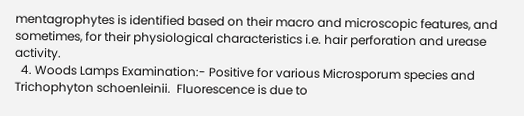mentagrophytes is identified based on their macro and microscopic features, and sometimes, for their physiological characteristics i.e. hair perforation and urease activity.
  4. Woods Lamps Examination:- Positive for various Microsporum species and Trichophyton schoenleinii.  Fluorescence is due to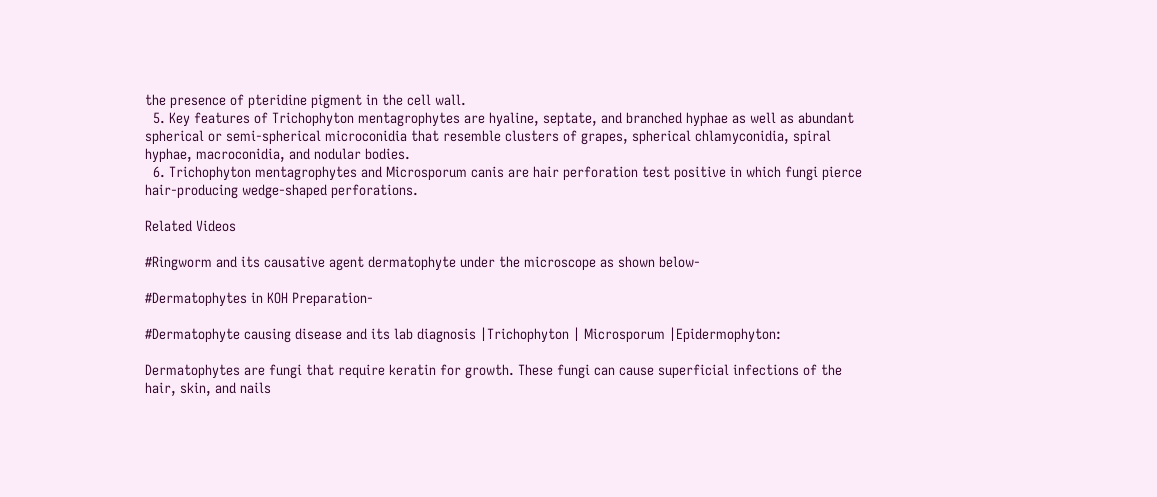the presence of pteridine pigment in the cell wall.
  5. Key features of Trichophyton mentagrophytes are hyaline, septate, and branched hyphae as well as abundant spherical or semi-spherical microconidia that resemble clusters of grapes, spherical chlamyconidia, spiral hyphae, macroconidia, and nodular bodies.
  6. Trichophyton mentagrophytes and Microsporum canis are hair perforation test positive in which fungi pierce hair-producing wedge-shaped perforations.

Related Videos

#Ringworm and its causative agent dermatophyte under the microscope as shown below-

#Dermatophytes in KOH Preparation-

#Dermatophyte causing disease and its lab diagnosis |Trichophyton | Microsporum |Epidermophyton:

Dermatophytes are fungi that require keratin for growth. These fungi can cause superficial infections of the hair, skin, and nails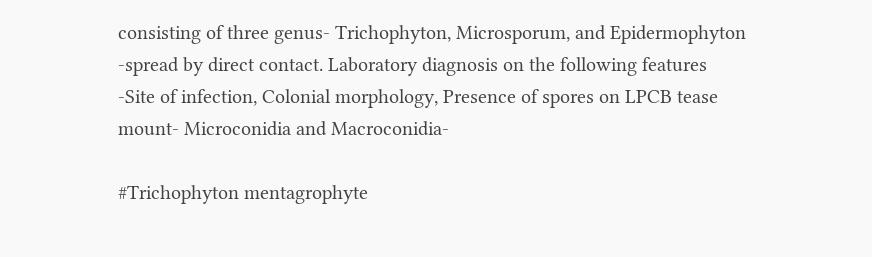consisting of three genus- Trichophyton, Microsporum, and Epidermophyton -spread by direct contact. Laboratory diagnosis on the following features -Site of infection, Colonial morphology, Presence of spores on LPCB tease mount- Microconidia and Macroconidia-

#Trichophyton mentagrophyte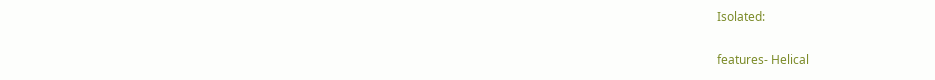Isolated:

features- Helical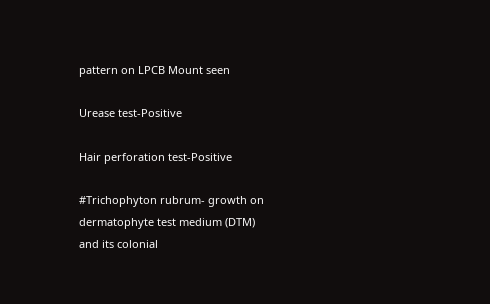pattern on LPCB Mount seen

Urease test-Positive

Hair perforation test-Positive

#Trichophyton rubrum- growth on dermatophyte test medium (DTM)
and its colonial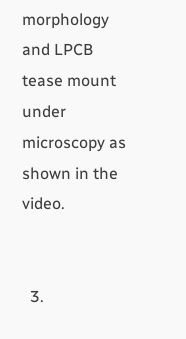morphology and LPCB tease mount under microscopy as shown in the video.


  3.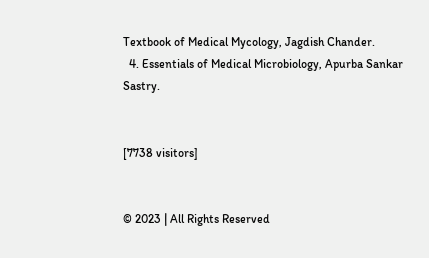Textbook of Medical Mycology, Jagdish Chander.
  4. Essentials of Medical Microbiology, Apurba Sankar Sastry.


[7738 visitors]


© 2023 | All Rights Reserved